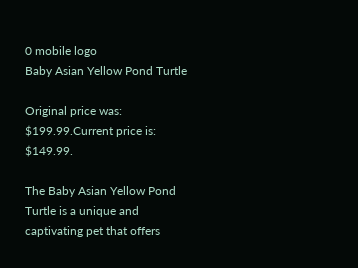0 mobile logo
Baby Asian Yellow Pond Turtle

Original price was: $199.99.Current price is: $149.99.

The Baby Asian Yellow Pond Turtle is a unique and captivating pet that offers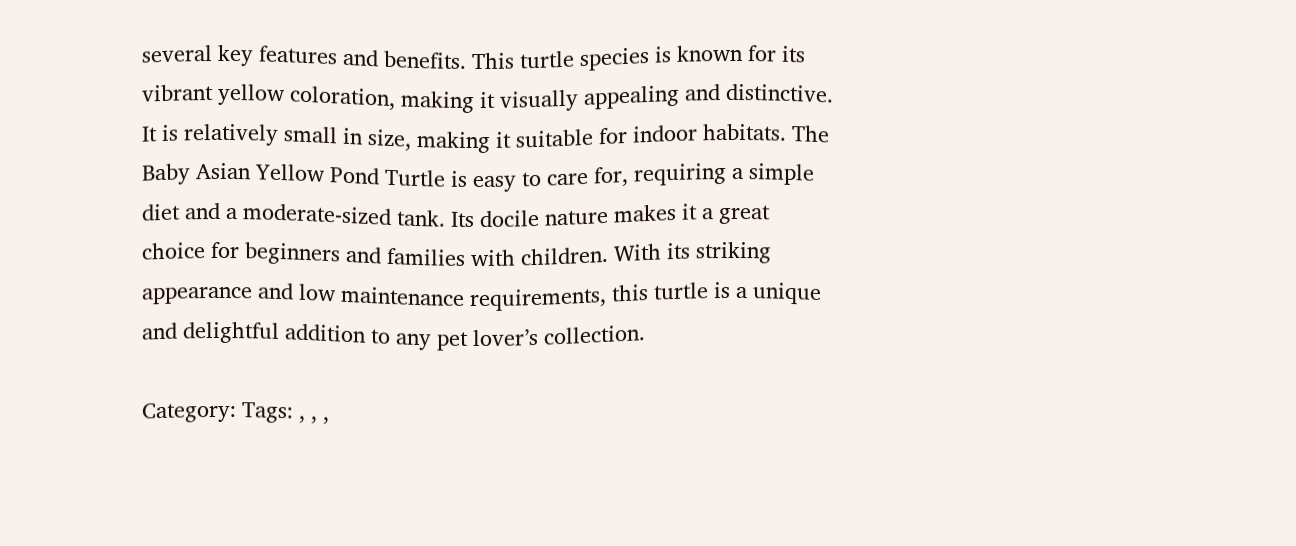several key features and benefits. This turtle species is known for its vibrant yellow coloration, making it visually appealing and distinctive. It is relatively small in size, making it suitable for indoor habitats. The Baby Asian Yellow Pond Turtle is easy to care for, requiring a simple diet and a moderate-sized tank. Its docile nature makes it a great choice for beginners and families with children. With its striking appearance and low maintenance requirements, this turtle is a unique and delightful addition to any pet lover’s collection.

Category: Tags: , , ,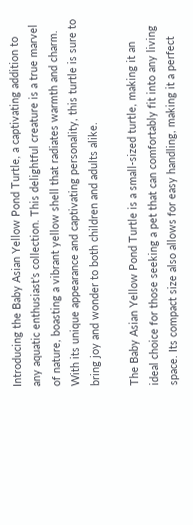Introducing the Baby Asian Yellow Pond Turtle, a captivating addition to any aquatic enthusiast’s collection. This delightful creature is a true marvel of nature, boasting a vibrant yellow shell that radiates warmth and charm. With its unique appearance and captivating personality, this turtle is sure to bring joy and wonder to both children and adults alike.

The Baby Asian Yellow Pond Turtle is a small-sized turtle, making it an ideal choice for those seeking a pet that can comfortably fit into any living space. Its compact size also allows for easy handling, making it a perfect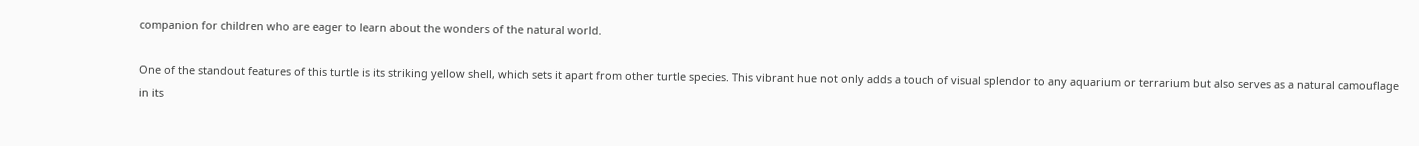companion for children who are eager to learn about the wonders of the natural world.

One of the standout features of this turtle is its striking yellow shell, which sets it apart from other turtle species. This vibrant hue not only adds a touch of visual splendor to any aquarium or terrarium but also serves as a natural camouflage in its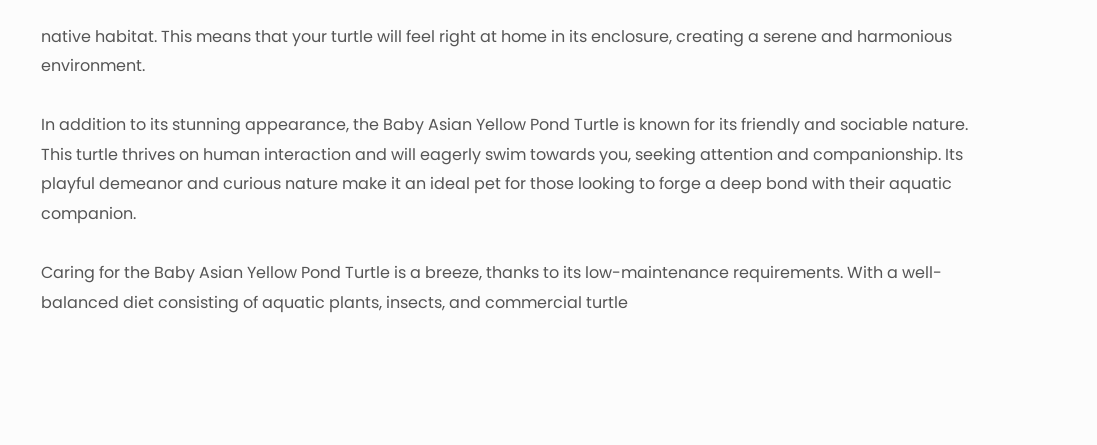native habitat. This means that your turtle will feel right at home in its enclosure, creating a serene and harmonious environment.

In addition to its stunning appearance, the Baby Asian Yellow Pond Turtle is known for its friendly and sociable nature. This turtle thrives on human interaction and will eagerly swim towards you, seeking attention and companionship. Its playful demeanor and curious nature make it an ideal pet for those looking to forge a deep bond with their aquatic companion.

Caring for the Baby Asian Yellow Pond Turtle is a breeze, thanks to its low-maintenance requirements. With a well-balanced diet consisting of aquatic plants, insects, and commercial turtle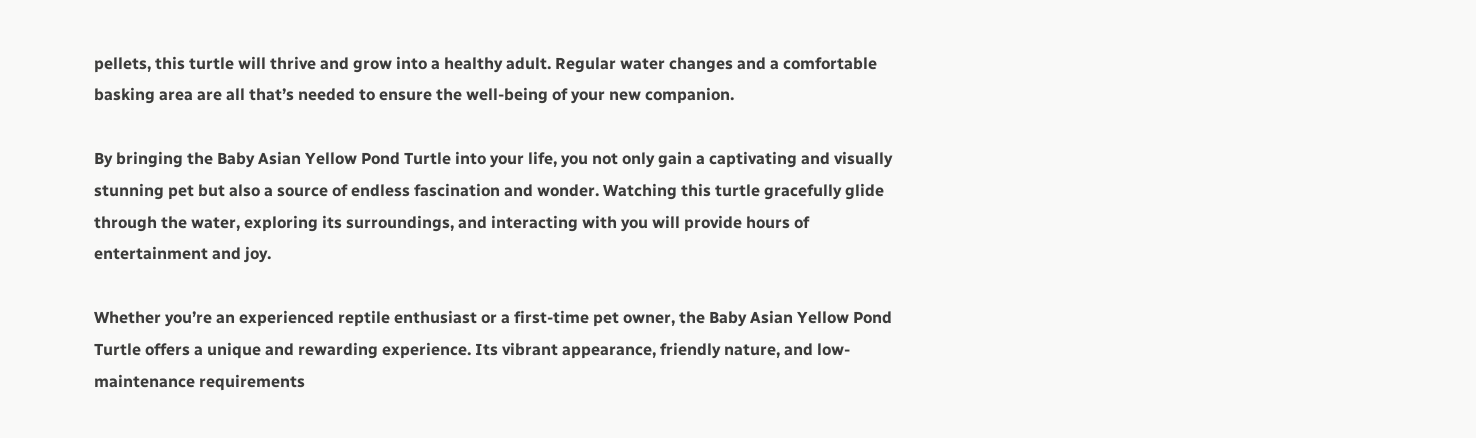pellets, this turtle will thrive and grow into a healthy adult. Regular water changes and a comfortable basking area are all that’s needed to ensure the well-being of your new companion.

By bringing the Baby Asian Yellow Pond Turtle into your life, you not only gain a captivating and visually stunning pet but also a source of endless fascination and wonder. Watching this turtle gracefully glide through the water, exploring its surroundings, and interacting with you will provide hours of entertainment and joy.

Whether you’re an experienced reptile enthusiast or a first-time pet owner, the Baby Asian Yellow Pond Turtle offers a unique and rewarding experience. Its vibrant appearance, friendly nature, and low-maintenance requirements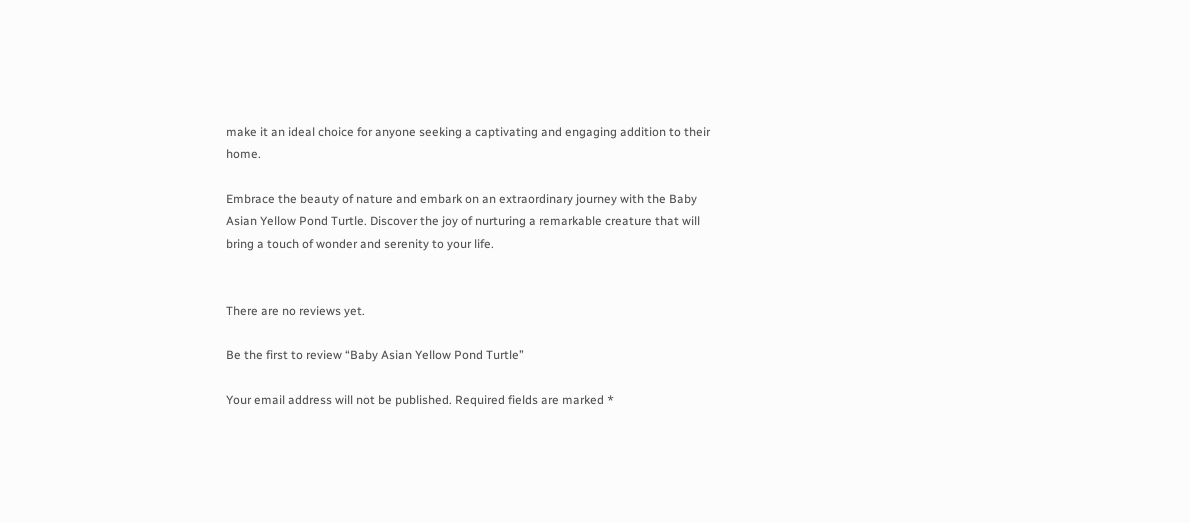make it an ideal choice for anyone seeking a captivating and engaging addition to their home.

Embrace the beauty of nature and embark on an extraordinary journey with the Baby Asian Yellow Pond Turtle. Discover the joy of nurturing a remarkable creature that will bring a touch of wonder and serenity to your life.


There are no reviews yet.

Be the first to review “Baby Asian Yellow Pond Turtle”

Your email address will not be published. Required fields are marked *